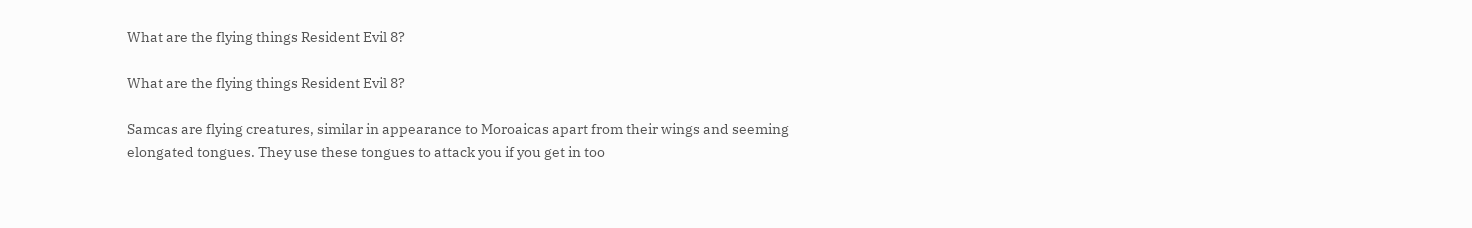What are the flying things Resident Evil 8?

What are the flying things Resident Evil 8?

Samcas are flying creatures, similar in appearance to Moroaicas apart from their wings and seeming elongated tongues. They use these tongues to attack you if you get in too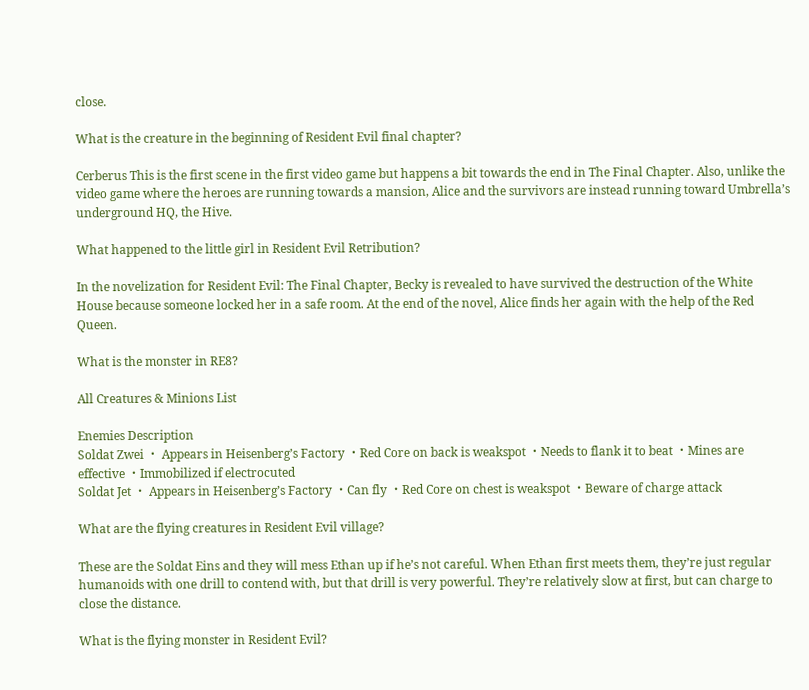close.

What is the creature in the beginning of Resident Evil final chapter?

Cerberus This is the first scene in the first video game but happens a bit towards the end in The Final Chapter. Also, unlike the video game where the heroes are running towards a mansion, Alice and the survivors are instead running toward Umbrella’s underground HQ, the Hive.

What happened to the little girl in Resident Evil Retribution?

In the novelization for Resident Evil: The Final Chapter, Becky is revealed to have survived the destruction of the White House because someone locked her in a safe room. At the end of the novel, Alice finds her again with the help of the Red Queen.

What is the monster in RE8?

All Creatures & Minions List

Enemies Description
Soldat Zwei ・ Appears in Heisenberg’s Factory ・Red Core on back is weakspot ・Needs to flank it to beat ・Mines are effective ・Immobilized if electrocuted
Soldat Jet ・ Appears in Heisenberg’s Factory ・Can fly ・Red Core on chest is weakspot ・Beware of charge attack

What are the flying creatures in Resident Evil village?

These are the Soldat Eins and they will mess Ethan up if he’s not careful. When Ethan first meets them, they’re just regular humanoids with one drill to contend with, but that drill is very powerful. They’re relatively slow at first, but can charge to close the distance.

What is the flying monster in Resident Evil?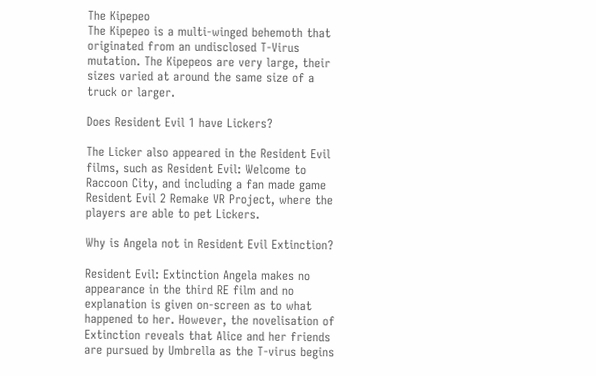The Kipepeo
The Kipepeo is a multi-winged behemoth that originated from an undisclosed T-Virus mutation. The Kipepeos are very large, their sizes varied at around the same size of a truck or larger.

Does Resident Evil 1 have Lickers?

The Licker also appeared in the Resident Evil films, such as Resident Evil: Welcome to Raccoon City, and including a fan made game Resident Evil 2 Remake VR Project, where the players are able to pet Lickers.

Why is Angela not in Resident Evil Extinction?

Resident Evil: Extinction Angela makes no appearance in the third RE film and no explanation is given on-screen as to what happened to her. However, the novelisation of Extinction reveals that Alice and her friends are pursued by Umbrella as the T-virus begins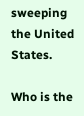sweeping the United States.

Who is the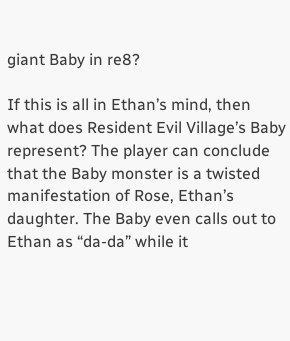giant Baby in re8?

If this is all in Ethan’s mind, then what does Resident Evil Village’s Baby represent? The player can conclude that the Baby monster is a twisted manifestation of Rose, Ethan’s daughter. The Baby even calls out to Ethan as “da-da” while it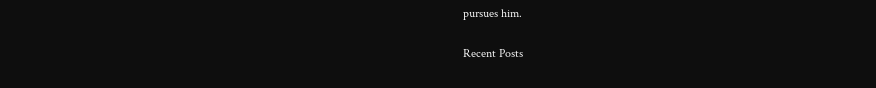pursues him.

Recent Posts